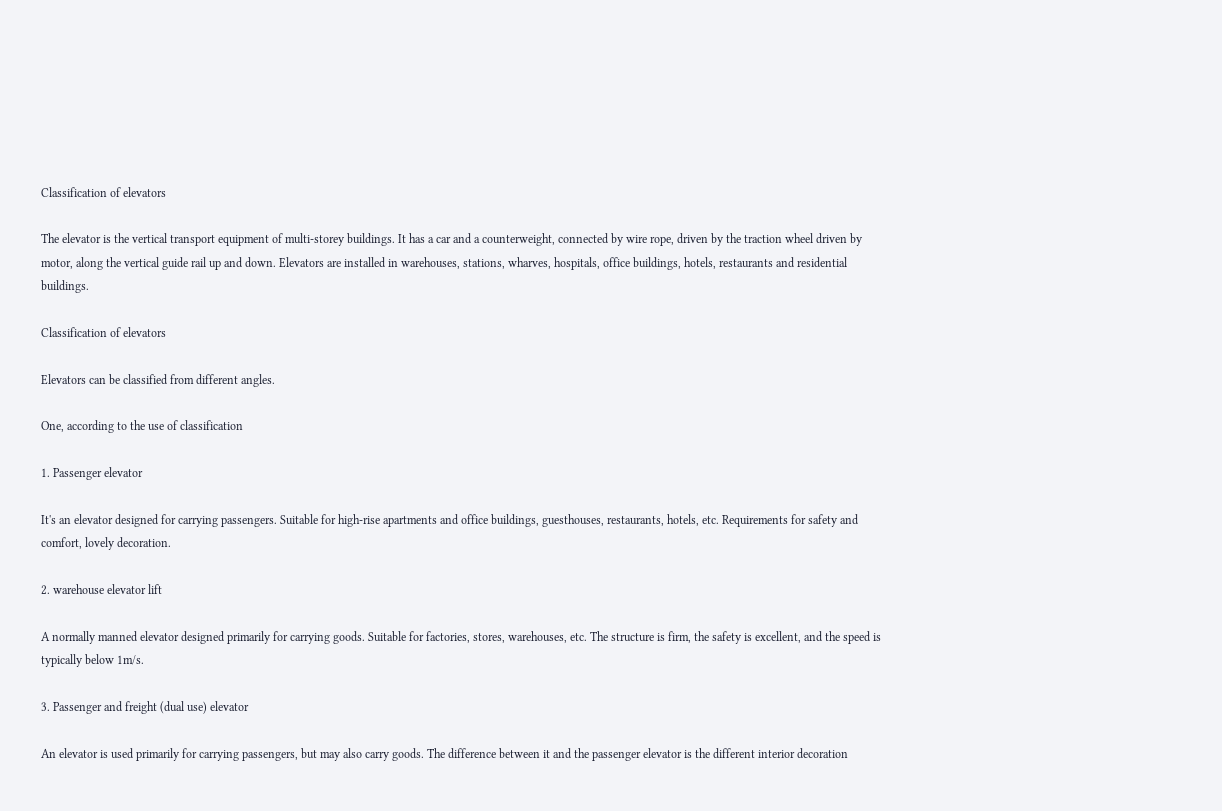Classification of elevators

The elevator is the vertical transport equipment of multi-storey buildings. It has a car and a counterweight, connected by wire rope, driven by the traction wheel driven by motor, along the vertical guide rail up and down. Elevators are installed in warehouses, stations, wharves, hospitals, office buildings, hotels, restaurants and residential buildings.

Classification of elevators

Elevators can be classified from different angles.

One, according to the use of classification

1. Passenger elevator

It's an elevator designed for carrying passengers. Suitable for high-rise apartments and office buildings, guesthouses, restaurants, hotels, etc. Requirements for safety and comfort, lovely decoration.

2. warehouse elevator lift

A normally manned elevator designed primarily for carrying goods. Suitable for factories, stores, warehouses, etc. The structure is firm, the safety is excellent, and the speed is typically below 1m/s.

3. Passenger and freight (dual use) elevator

An elevator is used primarily for carrying passengers, but may also carry goods. The difference between it and the passenger elevator is the different interior decoration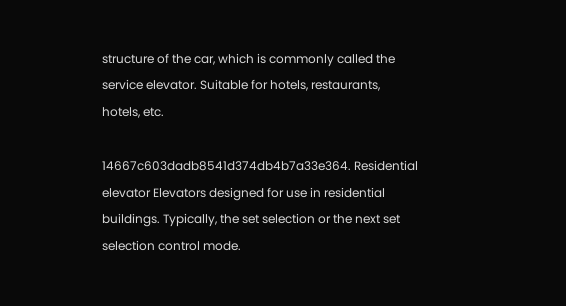structure of the car, which is commonly called the service elevator. Suitable for hotels, restaurants, hotels, etc.

14667c603dadb8541d374db4b7a33e364. Residential elevator Elevators designed for use in residential buildings. Typically, the set selection or the next set selection control mode.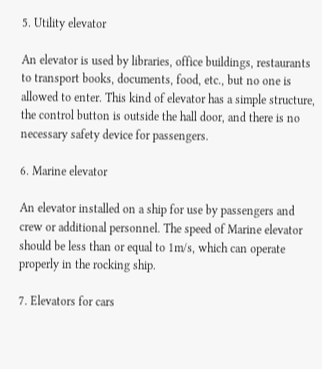5. Utility elevator

An elevator is used by libraries, office buildings, restaurants to transport books, documents, food, etc., but no one is allowed to enter. This kind of elevator has a simple structure, the control button is outside the hall door, and there is no necessary safety device for passengers.

6. Marine elevator

An elevator installed on a ship for use by passengers and crew or additional personnel. The speed of Marine elevator should be less than or equal to 1m/s, which can operate properly in the rocking ship.

7. Elevators for cars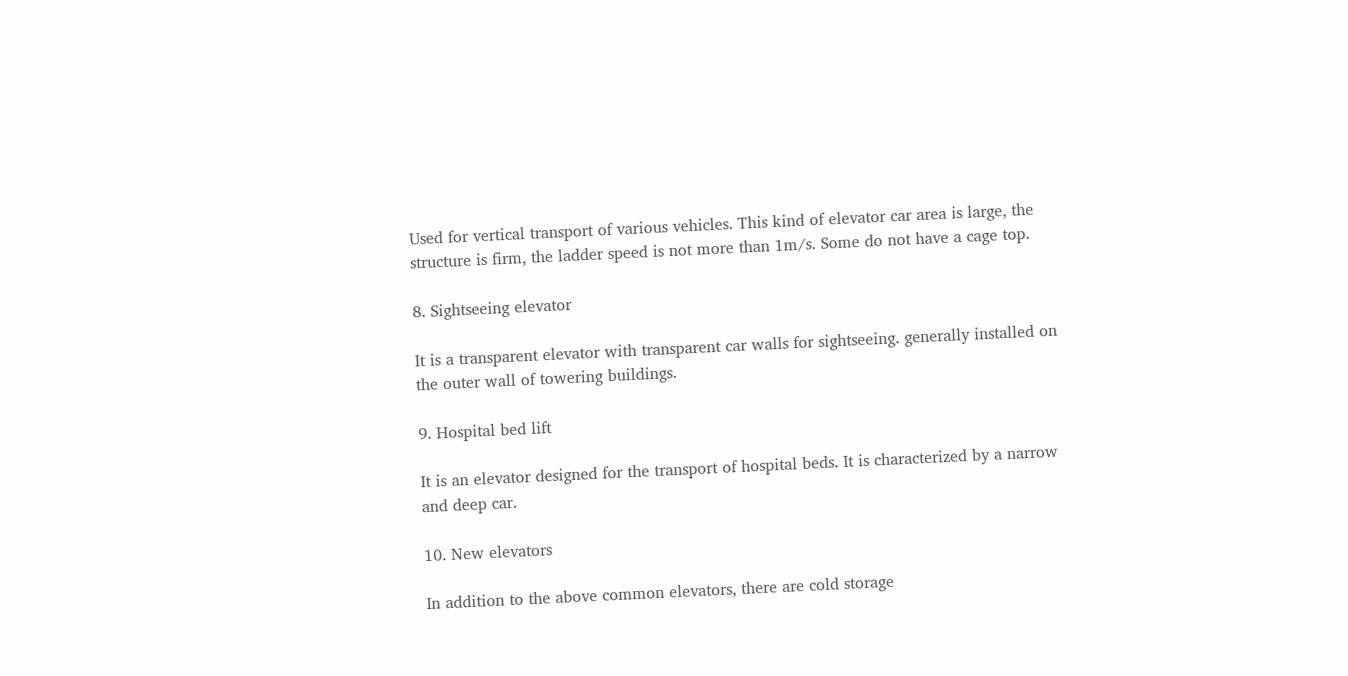Used for vertical transport of various vehicles. This kind of elevator car area is large, the structure is firm, the ladder speed is not more than 1m/s. Some do not have a cage top.

8. Sightseeing elevator

It is a transparent elevator with transparent car walls for sightseeing. generally installed on the outer wall of towering buildings.

9. Hospital bed lift

It is an elevator designed for the transport of hospital beds. It is characterized by a narrow and deep car.

10. New elevators

In addition to the above common elevators, there are cold storage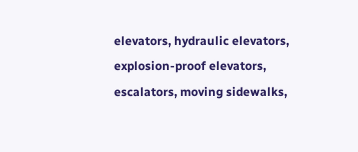elevators, hydraulic elevators, explosion-proof elevators, escalators, moving sidewalks,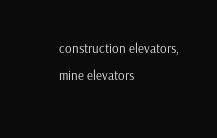construction elevators, mine elevators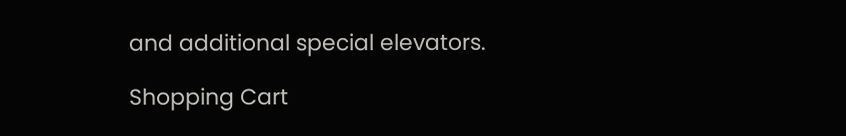and additional special elevators.

Shopping Cart